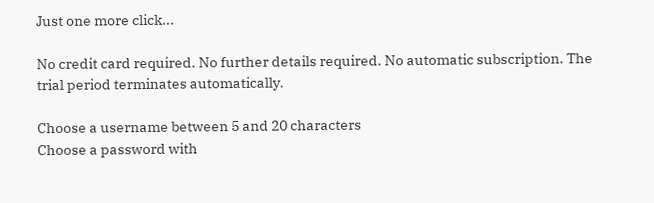Just one more click...

No credit card required. No further details required. No automatic subscription. The trial period terminates automatically.

Choose a username between 5 and 20 characters
Choose a password with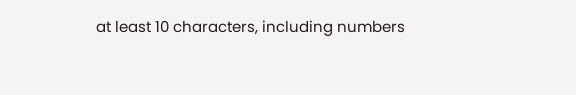at least 10 characters, including numbers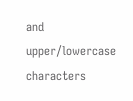and upper/lowercase characters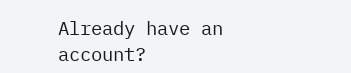Already have an account?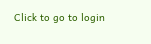Click to go to login